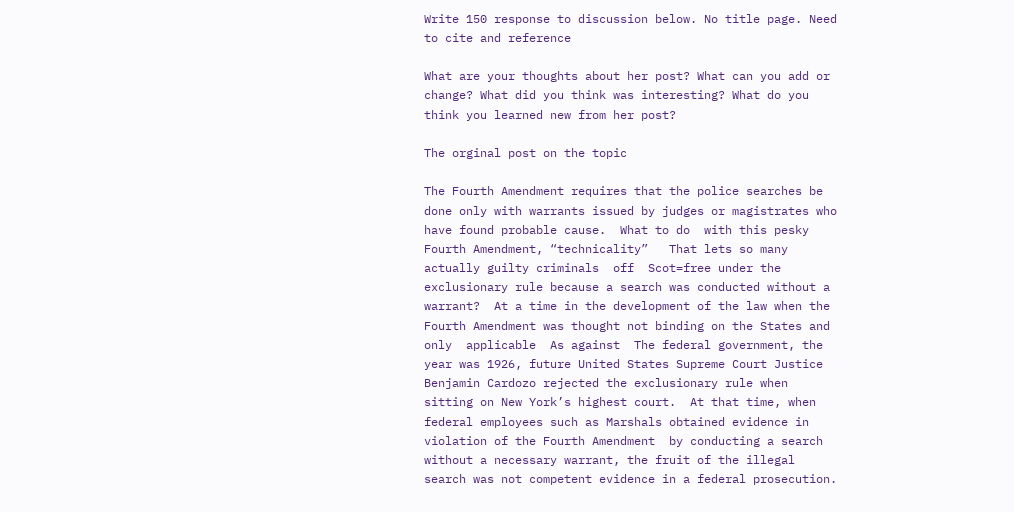Write 150 response to discussion below. No title page. Need to cite and reference

What are your thoughts about her post? What can you add or change? What did you think was interesting? What do you think you learned new from her post?

The orginal post on the topic

The Fourth Amendment requires that the police searches be done only with warrants issued by judges or magistrates who have found probable cause.  What to do  with this pesky Fourth Amendment, “technicality”   That lets so many actually guilty criminals  off  Scot=free under the exclusionary rule because a search was conducted without a warrant?  At a time in the development of the law when the Fourth Amendment was thought not binding on the States and only  applicable  As against  The federal government, the year was 1926, future United States Supreme Court Justice Benjamin Cardozo rejected the exclusionary rule when sitting on New York’s highest court.  At that time, when federal employees such as Marshals obtained evidence in violation of the Fourth Amendment  by conducting a search without a necessary warrant, the fruit of the illegal search was not competent evidence in a federal prosecution.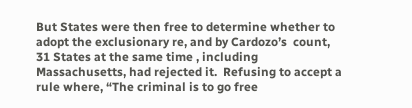But States were then free to determine whether to adopt the exclusionary re, and by Cardozo’s  count, 31 States at the same time , including Massachusetts, had rejected it.  Refusing to accept a rule where, “The criminal is to go free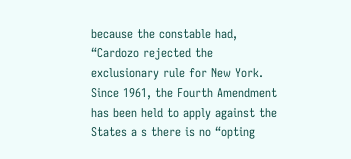because the constable had, “Cardozo rejected the exclusionary rule for New York.  Since 1961, the Fourth Amendment has been held to apply against the States a s there is no “opting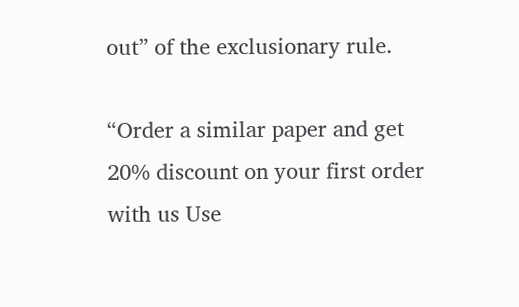out” of the exclusionary rule.

“Order a similar paper and get 20% discount on your first order with us Use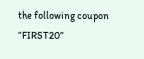the following coupon “FIRST20”